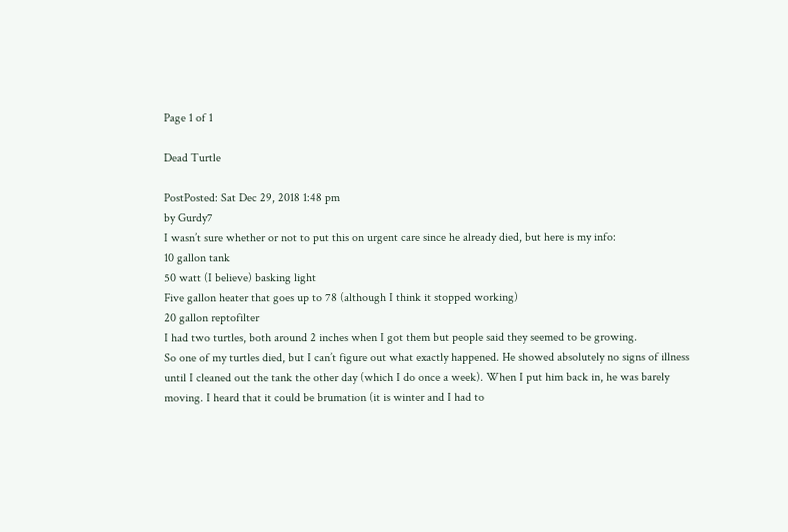Page 1 of 1

Dead Turtle

PostPosted: Sat Dec 29, 2018 1:48 pm
by Gurdy7
I wasn’t sure whether or not to put this on urgent care since he already died, but here is my info:
10 gallon tank
50 watt (I believe) basking light
Five gallon heater that goes up to 78 (although I think it stopped working)
20 gallon reptofilter
I had two turtles, both around 2 inches when I got them but people said they seemed to be growing.
So one of my turtles died, but I can’t figure out what exactly happened. He showed absolutely no signs of illness until I cleaned out the tank the other day (which I do once a week). When I put him back in, he was barely moving. I heard that it could be brumation (it is winter and I had to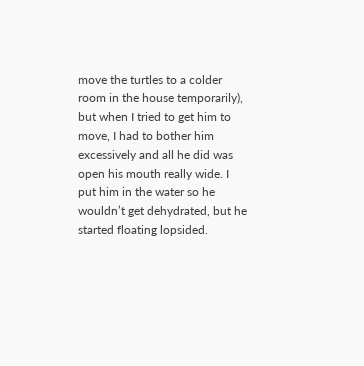move the turtles to a colder room in the house temporarily), but when I tried to get him to move, I had to bother him excessively and all he did was open his mouth really wide. I put him in the water so he wouldn’t get dehydrated, but he started floating lopsided.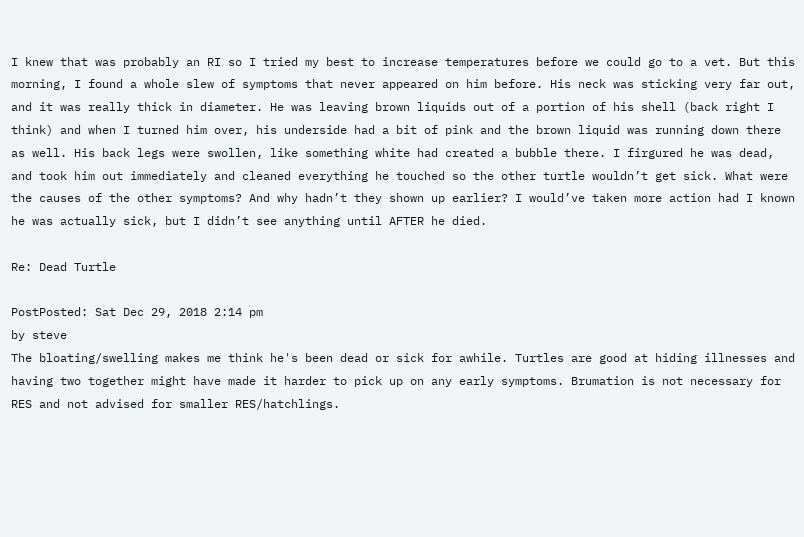I knew that was probably an RI so I tried my best to increase temperatures before we could go to a vet. But this morning, I found a whole slew of symptoms that never appeared on him before. His neck was sticking very far out, and it was really thick in diameter. He was leaving brown liquids out of a portion of his shell (back right I think) and when I turned him over, his underside had a bit of pink and the brown liquid was running down there as well. His back legs were swollen, like something white had created a bubble there. I firgured he was dead, and took him out immediately and cleaned everything he touched so the other turtle wouldn’t get sick. What were the causes of the other symptoms? And why hadn’t they shown up earlier? I would’ve taken more action had I known he was actually sick, but I didn’t see anything until AFTER he died.

Re: Dead Turtle

PostPosted: Sat Dec 29, 2018 2:14 pm
by steve
The bloating/swelling makes me think he's been dead or sick for awhile. Turtles are good at hiding illnesses and having two together might have made it harder to pick up on any early symptoms. Brumation is not necessary for RES and not advised for smaller RES/hatchlings.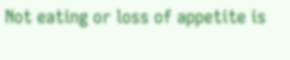Not eating or loss of appetite is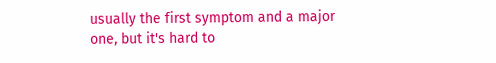usually the first symptom and a major one, but it's hard to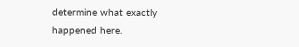determine what exactly happened here.